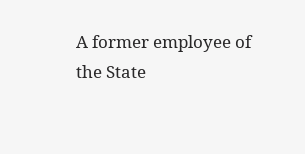A former employee of the State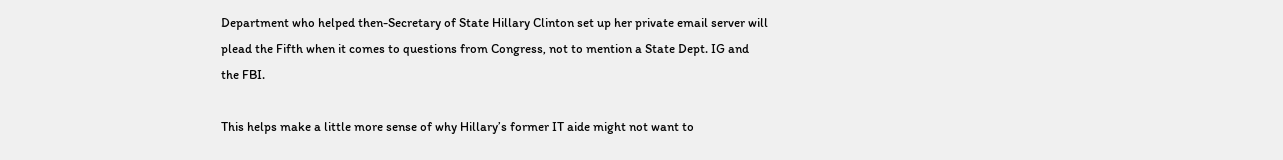Department who helped then-Secretary of State Hillary Clinton set up her private email server will plead the Fifth when it comes to questions from Congress, not to mention a State Dept. IG and the FBI.

This helps make a little more sense of why Hillary’s former IT aide might not want to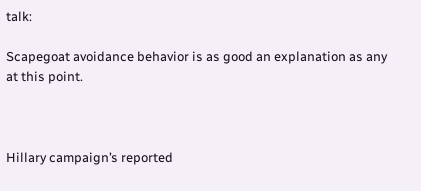talk:

Scapegoat avoidance behavior is as good an explanation as any at this point.



Hillary campaign’s reported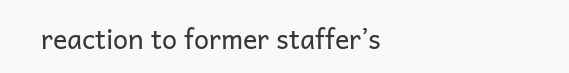reaction to former staffer’s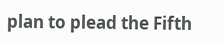plan to plead the Fifth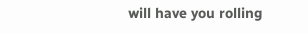will have you rolling